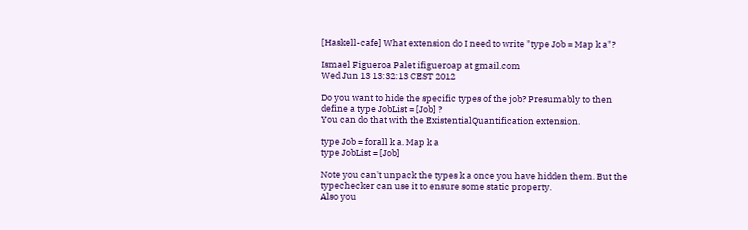[Haskell-cafe] What extension do I need to write "type Job = Map k a"?

Ismael Figueroa Palet ifigueroap at gmail.com
Wed Jun 13 13:32:13 CEST 2012

Do you want to hide the specific types of the job? Presumably to then
define a type JobList = [Job] ?
You can do that with the ExistentialQuantification extension.

type Job = forall k a. Map k a
type JobList = [Job]

Note you can't unpack the types k a once you have hidden them. But the
typechecker can use it to ensure some static property.
Also you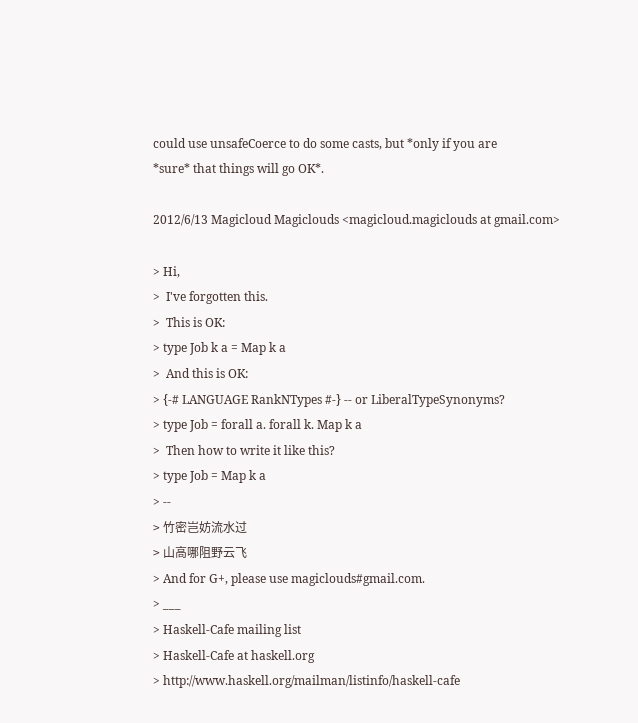could use unsafeCoerce to do some casts, but *only if you are
*sure* that things will go OK*.

2012/6/13 Magicloud Magiclouds <magicloud.magiclouds at gmail.com>

> Hi,
>  I've forgotten this.
>  This is OK:
> type Job k a = Map k a
>  And this is OK:
> {-# LANGUAGE RankNTypes #-} -- or LiberalTypeSynonyms?
> type Job = forall a. forall k. Map k a
>  Then how to write it like this?
> type Job = Map k a
> --
> 竹密岂妨流水过
> 山高哪阻野云飞
> And for G+, please use magiclouds#gmail.com.
> ___
> Haskell-Cafe mailing list
> Haskell-Cafe at haskell.org
> http://www.haskell.org/mailman/listinfo/haskell-cafe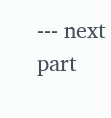--- next part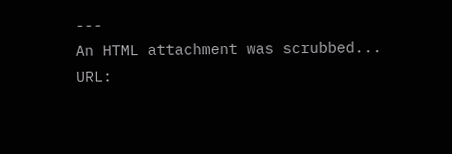---
An HTML attachment was scrubbed...
URL: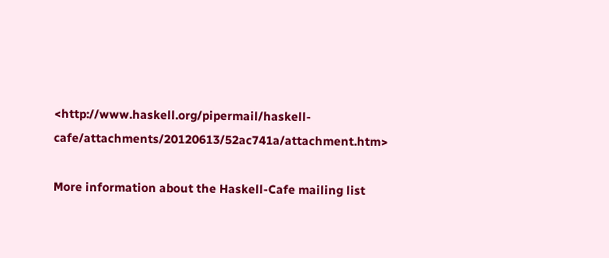<http://www.haskell.org/pipermail/haskell-cafe/attachments/20120613/52ac741a/attachment.htm>

More information about the Haskell-Cafe mailing list